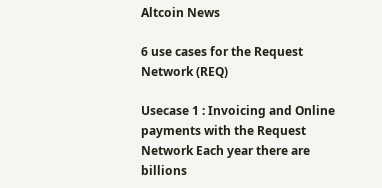Altcoin News

6 use cases for the Request Network (REQ)

Usecase 1 : Invoicing and Online payments with the Request Network Each year there are billions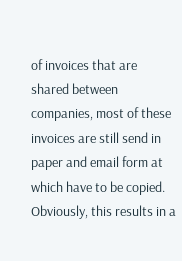of invoices that are shared between companies, most of these invoices are still send in paper and email form at which have to be copied. Obviously, this results in a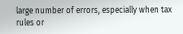large number of errors, especially when tax rules or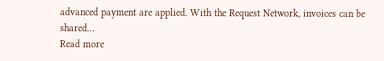advanced payment are applied. With the Request Network, invoices can be shared…
Read more